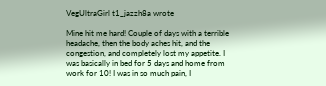VegUltraGirl t1_jazzh8a wrote

Mine hit me hard! Couple of days with a terrible headache, then the body aches hit, and the congestion, and completely lost my appetite. I was basically in bed for 5 days and home from work for 10! I was in so much pain, I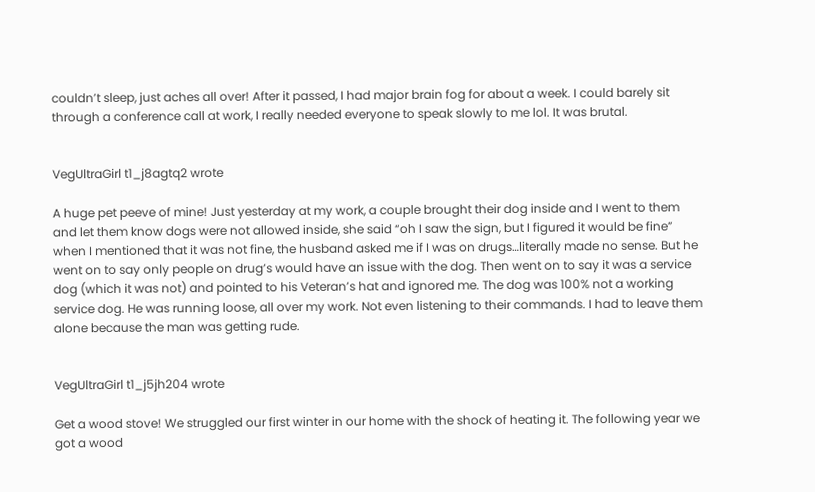couldn’t sleep, just aches all over! After it passed, I had major brain fog for about a week. I could barely sit through a conference call at work, I really needed everyone to speak slowly to me lol. It was brutal.


VegUltraGirl t1_j8agtq2 wrote

A huge pet peeve of mine! Just yesterday at my work, a couple brought their dog inside and I went to them and let them know dogs were not allowed inside, she said “oh I saw the sign, but I figured it would be fine” when I mentioned that it was not fine, the husband asked me if I was on drugs…literally made no sense. But he went on to say only people on drug’s would have an issue with the dog. Then went on to say it was a service dog (which it was not) and pointed to his Veteran’s hat and ignored me. The dog was 100% not a working service dog. He was running loose, all over my work. Not even listening to their commands. I had to leave them alone because the man was getting rude.


VegUltraGirl t1_j5jh204 wrote

Get a wood stove! We struggled our first winter in our home with the shock of heating it. The following year we got a wood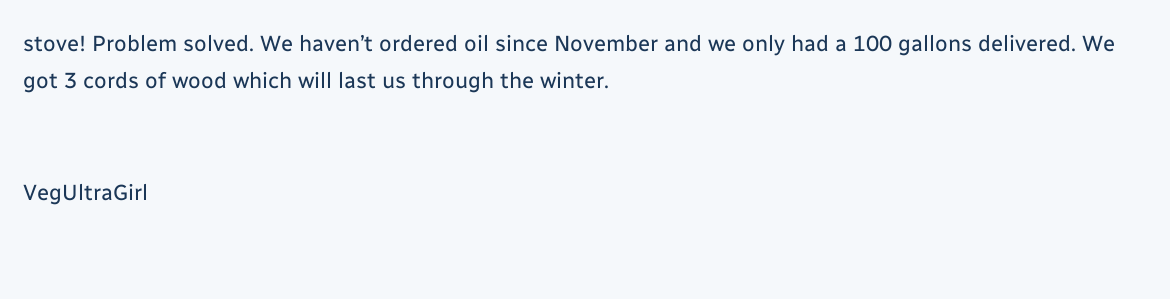stove! Problem solved. We haven’t ordered oil since November and we only had a 100 gallons delivered. We got 3 cords of wood which will last us through the winter.


VegUltraGirl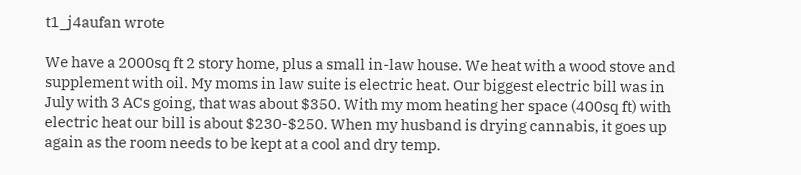t1_j4aufan wrote

We have a 2000sq ft 2 story home, plus a small in-law house. We heat with a wood stove and supplement with oil. My moms in law suite is electric heat. Our biggest electric bill was in July with 3 ACs going, that was about $350. With my mom heating her space (400sq ft) with electric heat our bill is about $230-$250. When my husband is drying cannabis, it goes up again as the room needs to be kept at a cool and dry temp.